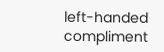left-handed compliment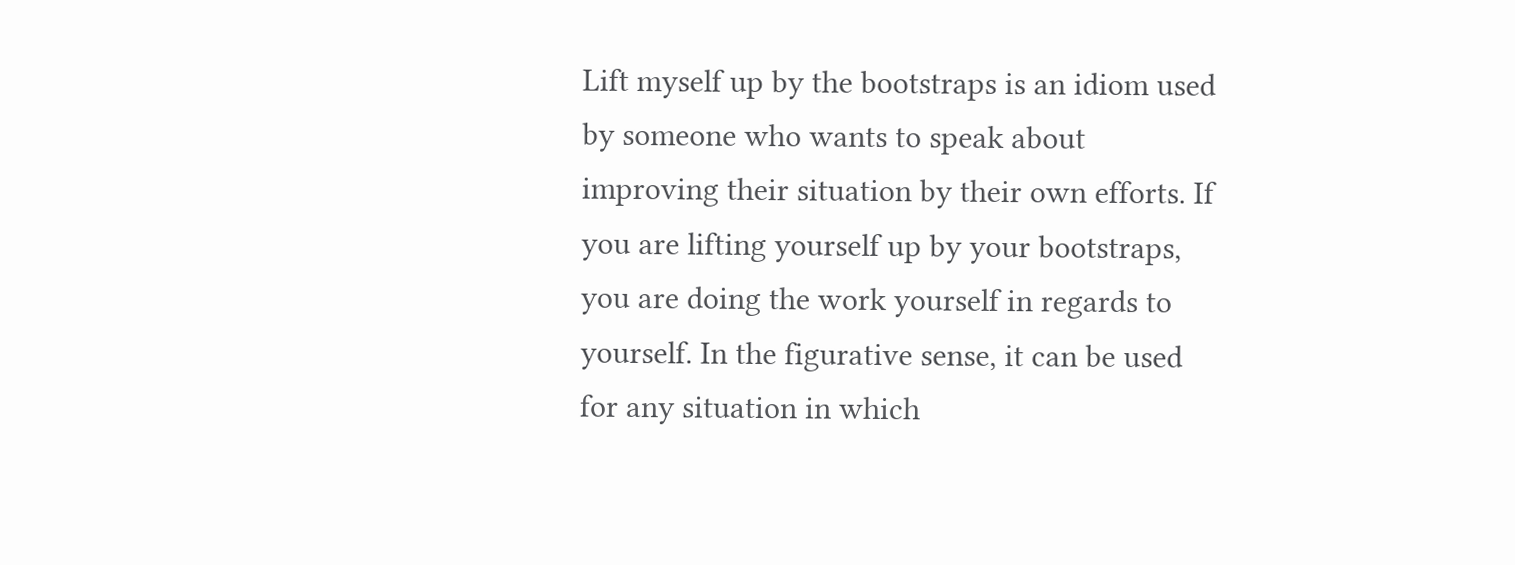Lift myself up by the bootstraps is an idiom used by someone who wants to speak about improving their situation by their own efforts. If you are lifting yourself up by your bootstraps, you are doing the work yourself in regards to yourself. In the figurative sense, it can be used for any situation in which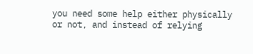you need some help either physically or not, and instead of relying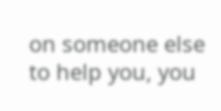on someone else to help you, you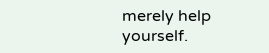merely help yourself.